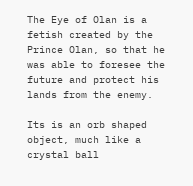The Eye of Olan is a fetish created by the Prince Olan, so that he was able to foresee the future and protect his lands from the enemy.

Its is an orb shaped object, much like a crystal ball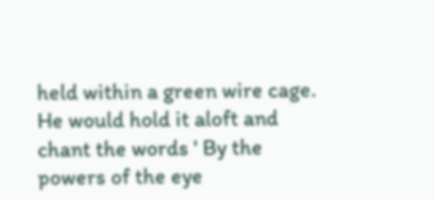held within a green wire cage. He would hold it aloft and chant the words ' By the powers of the eye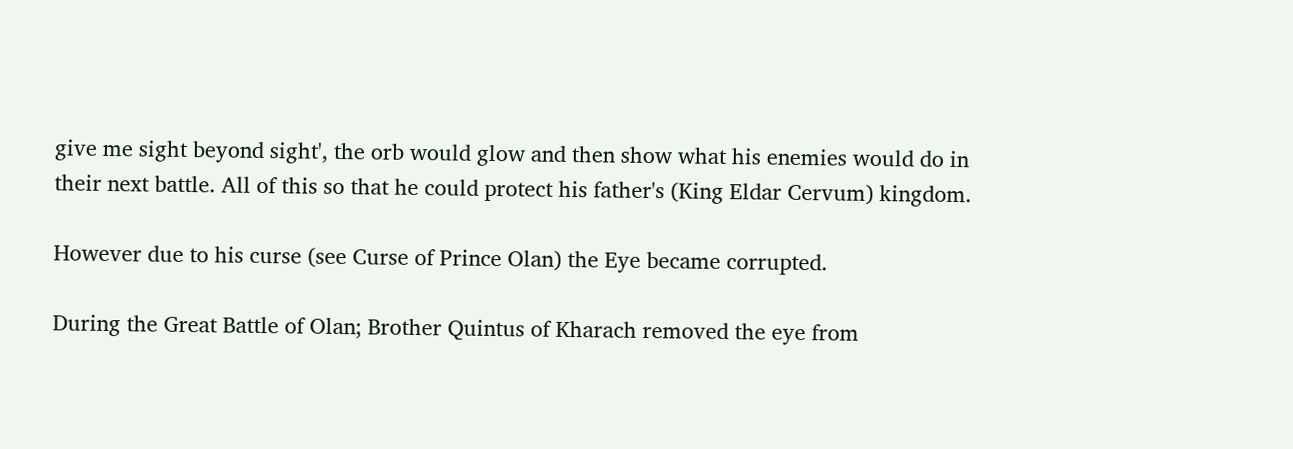give me sight beyond sight', the orb would glow and then show what his enemies would do in their next battle. All of this so that he could protect his father's (King Eldar Cervum) kingdom.

However due to his curse (see Curse of Prince Olan) the Eye became corrupted.

During the Great Battle of Olan; Brother Quintus of Kharach removed the eye from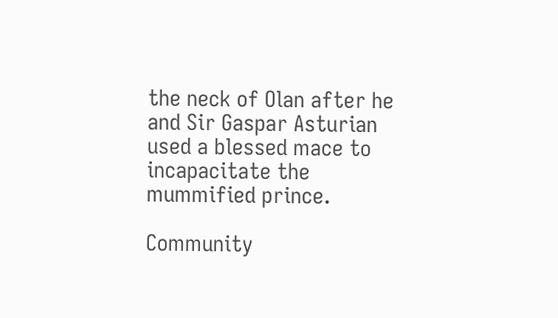the neck of Olan after he and Sir Gaspar Asturian used a blessed mace to incapacitate the mummified prince.

Community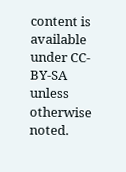content is available under CC-BY-SA unless otherwise noted.